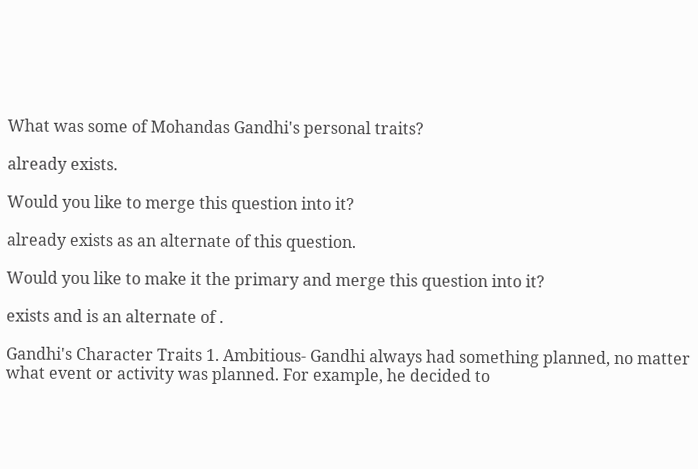What was some of Mohandas Gandhi's personal traits?

already exists.

Would you like to merge this question into it?

already exists as an alternate of this question.

Would you like to make it the primary and merge this question into it?

exists and is an alternate of .

Gandhi's Character Traits 1. Ambitious- Gandhi always had something planned, no matter what event or activity was planned. For example, he decided to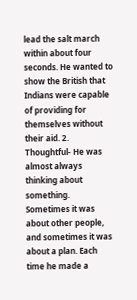lead the salt march within about four seconds. He wanted to show the British that Indians were capable of providing for themselves without their aid. 2. Thoughtful- He was almost always thinking about something. Sometimes it was about other people, and sometimes it was about a plan. Each time he made a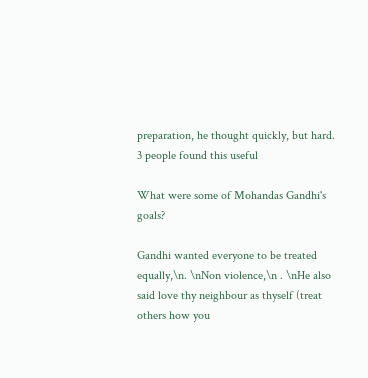preparation, he thought quickly, but hard.
3 people found this useful

What were some of Mohandas Gandhi's goals?

Gandhi wanted everyone to be treated equally,\n. \nNon violence,\n . \nHe also said love thy neighbour as thyself (treat others how you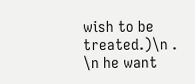wish to be treated.)\n . \n he want